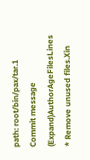path: root/bin/pax/tar.1
Commit message (Expand)AuthorAgeFilesLines
* Remove unused files.Xin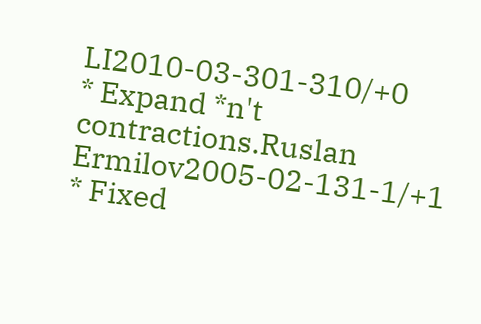LI2010-03-301-310/+0
* Expand *n't contractions.Ruslan Ermilov2005-02-131-1/+1
* Fixed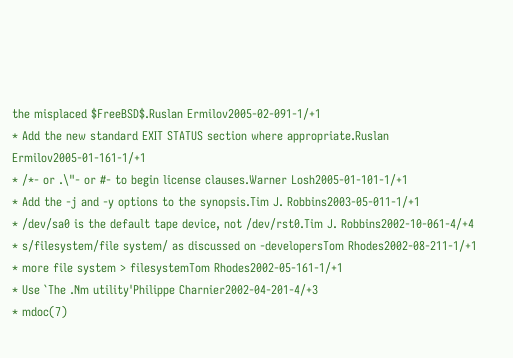the misplaced $FreeBSD$.Ruslan Ermilov2005-02-091-1/+1
* Add the new standard EXIT STATUS section where appropriate.Ruslan Ermilov2005-01-161-1/+1
* /*- or .\"- or #- to begin license clauses.Warner Losh2005-01-101-1/+1
* Add the -j and -y options to the synopsis.Tim J. Robbins2003-05-011-1/+1
* /dev/sa0 is the default tape device, not /dev/rst0.Tim J. Robbins2002-10-061-4/+4
* s/filesystem/file system/ as discussed on -developersTom Rhodes2002-08-211-1/+1
* more file system > filesystemTom Rhodes2002-05-161-1/+1
* Use `The .Nm utility'Philippe Charnier2002-04-201-4/+3
* mdoc(7)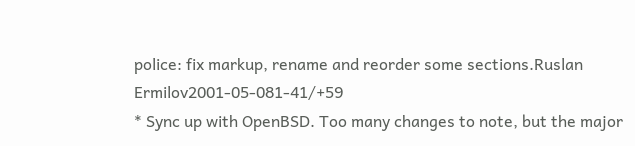police: fix markup, rename and reorder some sections.Ruslan Ermilov2001-05-081-41/+59
* Sync up with OpenBSD. Too many changes to note, but the major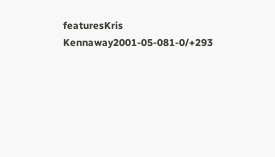featuresKris Kennaway2001-05-081-0/+293